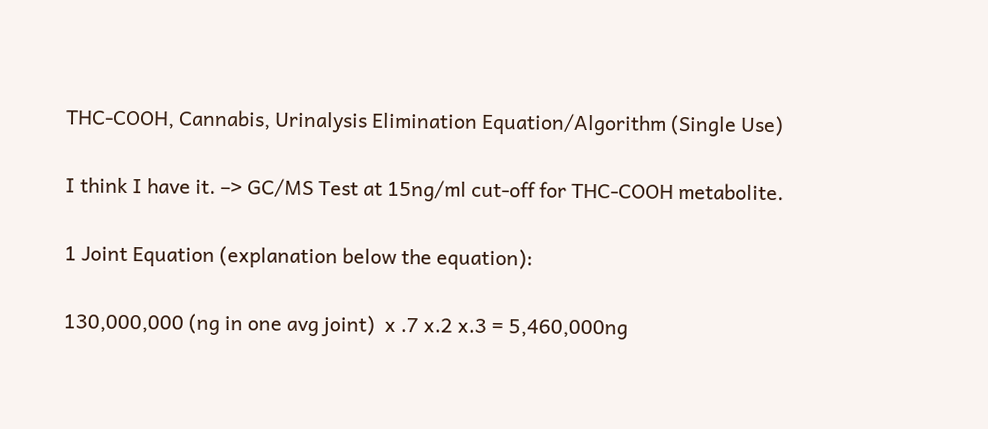THC-COOH, Cannabis, Urinalysis Elimination Equation/Algorithm (Single Use)

I think I have it. –> GC/MS Test at 15ng/ml cut-off for THC-COOH metabolite.

1 Joint Equation (explanation below the equation):

130,000,000 (ng in one avg joint)  x .7 x.2 x.3 = 5,460,000ng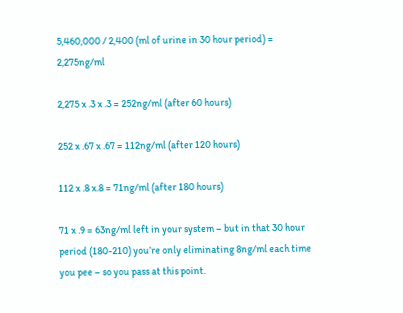5,460,000 / 2,400 (ml of urine in 30 hour period) = 2,275ng/ml

2,275 x .3 x .3 = 252ng/ml (after 60 hours)

252 x .67 x .67 = 112ng/ml (after 120 hours)

112 x .8 x.8 = 71ng/ml (after 180 hours)

71 x .9 = 63ng/ml left in your system – but in that 30 hour period (180-210) you’re only eliminating 8ng/ml each time you pee – so you pass at this point.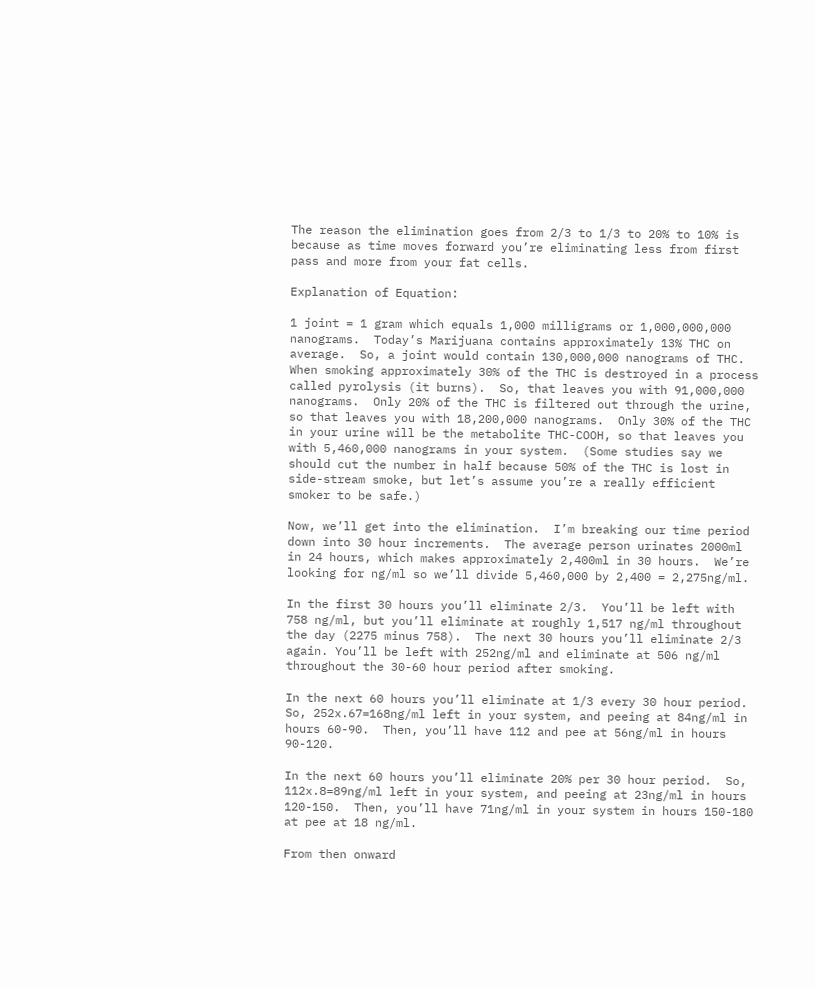The reason the elimination goes from 2/3 to 1/3 to 20% to 10% is because as time moves forward you’re eliminating less from first pass and more from your fat cells.

Explanation of Equation:

1 joint = 1 gram which equals 1,000 milligrams or 1,000,000,000 nanograms.  Today’s Marijuana contains approximately 13% THC on average.  So, a joint would contain 130,000,000 nanograms of THC.  When smoking approximately 30% of the THC is destroyed in a process called pyrolysis (it burns).  So, that leaves you with 91,000,000 nanograms.  Only 20% of the THC is filtered out through the urine, so that leaves you with 18,200,000 nanograms.  Only 30% of the THC in your urine will be the metabolite THC-COOH, so that leaves you with 5,460,000 nanograms in your system.  (Some studies say we should cut the number in half because 50% of the THC is lost in side-stream smoke, but let’s assume you’re a really efficient smoker to be safe.)

Now, we’ll get into the elimination.  I’m breaking our time period down into 30 hour increments.  The average person urinates 2000ml in 24 hours, which makes approximately 2,400ml in 30 hours.  We’re looking for ng/ml so we’ll divide 5,460,000 by 2,400 = 2,275ng/ml.

In the first 30 hours you’ll eliminate 2/3.  You’ll be left with 758 ng/ml, but you’ll eliminate at roughly 1,517 ng/ml throughout the day (2275 minus 758).  The next 30 hours you’ll eliminate 2/3 again. You’ll be left with 252ng/ml and eliminate at 506 ng/ml throughout the 30-60 hour period after smoking.

In the next 60 hours you’ll eliminate at 1/3 every 30 hour period.   So, 252x.67=168ng/ml left in your system, and peeing at 84ng/ml in hours 60-90.  Then, you’ll have 112 and pee at 56ng/ml in hours 90-120.

In the next 60 hours you’ll eliminate 20% per 30 hour period.  So, 112x.8=89ng/ml left in your system, and peeing at 23ng/ml in hours 120-150.  Then, you’ll have 71ng/ml in your system in hours 150-180 at pee at 18 ng/ml.

From then onward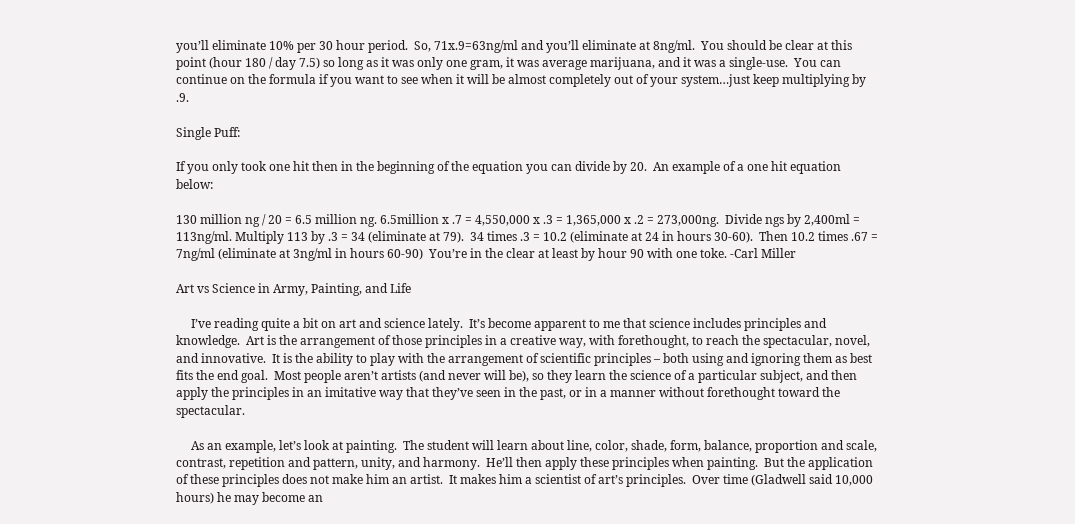you’ll eliminate 10% per 30 hour period.  So, 71x.9=63ng/ml and you’ll eliminate at 8ng/ml.  You should be clear at this point (hour 180 / day 7.5) so long as it was only one gram, it was average marijuana, and it was a single-use.  You can continue on the formula if you want to see when it will be almost completely out of your system…just keep multiplying by .9.

Single Puff:

If you only took one hit then in the beginning of the equation you can divide by 20.  An example of a one hit equation below:

130 million ng / 20 = 6.5 million ng. 6.5million x .7 = 4,550,000 x .3 = 1,365,000 x .2 = 273,000ng.  Divide ngs by 2,400ml = 113ng/ml. Multiply 113 by .3 = 34 (eliminate at 79).  34 times .3 = 10.2 (eliminate at 24 in hours 30-60).  Then 10.2 times .67 = 7ng/ml (eliminate at 3ng/ml in hours 60-90)  You’re in the clear at least by hour 90 with one toke. -Carl Miller

Art vs Science in Army, Painting, and Life

     I’ve reading quite a bit on art and science lately.  It’s become apparent to me that science includes principles and knowledge.  Art is the arrangement of those principles in a creative way, with forethought, to reach the spectacular, novel, and innovative.  It is the ability to play with the arrangement of scientific principles – both using and ignoring them as best fits the end goal.  Most people aren’t artists (and never will be), so they learn the science of a particular subject, and then apply the principles in an imitative way that they’ve seen in the past, or in a manner without forethought toward the spectacular.

     As an example, let’s look at painting.  The student will learn about line, color, shade, form, balance, proportion and scale, contrast, repetition and pattern, unity, and harmony.  He’ll then apply these principles when painting.  But the application of these principles does not make him an artist.  It makes him a scientist of art’s principles.  Over time (Gladwell said 10,000 hours) he may become an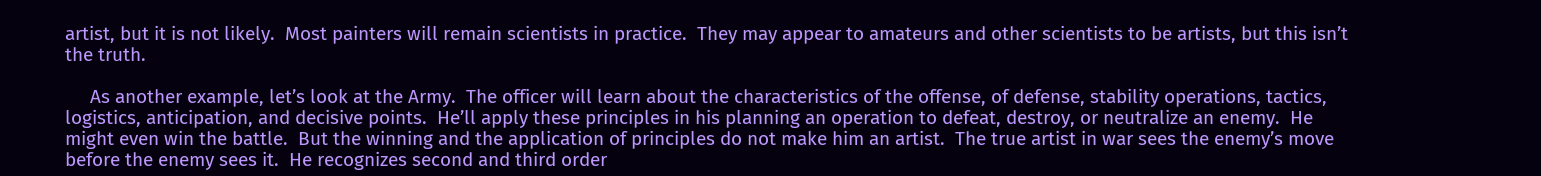artist, but it is not likely.  Most painters will remain scientists in practice.  They may appear to amateurs and other scientists to be artists, but this isn’t the truth.

     As another example, let’s look at the Army.  The officer will learn about the characteristics of the offense, of defense, stability operations, tactics, logistics, anticipation, and decisive points.  He’ll apply these principles in his planning an operation to defeat, destroy, or neutralize an enemy.  He might even win the battle.  But the winning and the application of principles do not make him an artist.  The true artist in war sees the enemy’s move before the enemy sees it.  He recognizes second and third order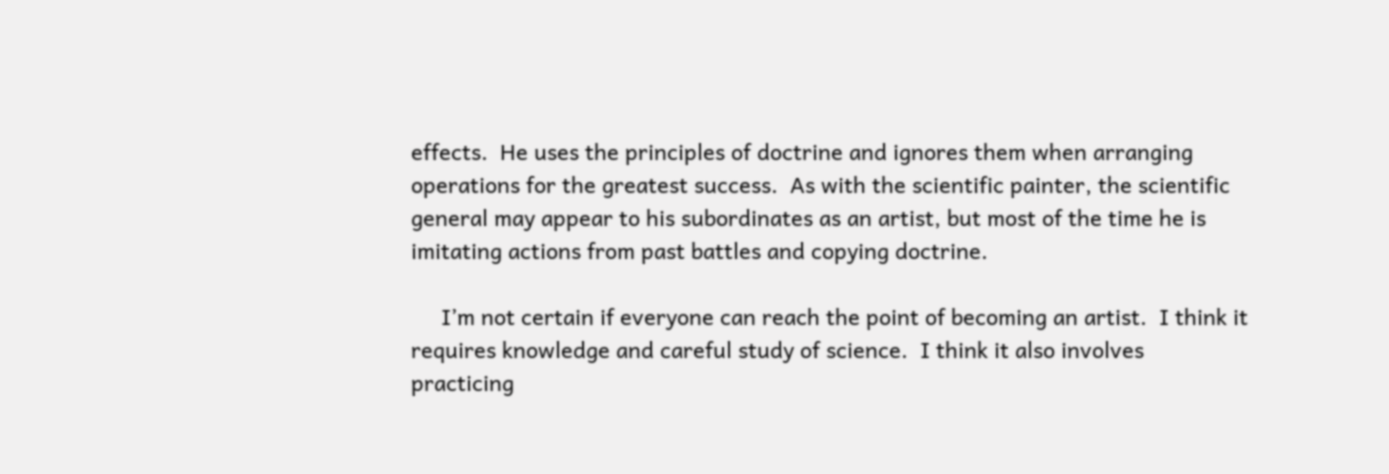effects.  He uses the principles of doctrine and ignores them when arranging operations for the greatest success.  As with the scientific painter, the scientific general may appear to his subordinates as an artist, but most of the time he is imitating actions from past battles and copying doctrine.

     I’m not certain if everyone can reach the point of becoming an artist.  I think it requires knowledge and careful study of science.  I think it also involves practicing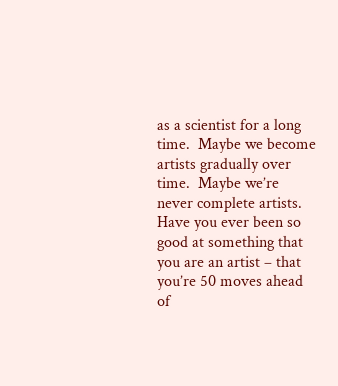as a scientist for a long time.  Maybe we become artists gradually over time.  Maybe we’re never complete artists.  Have you ever been so good at something that you are an artist – that you’re 50 moves ahead of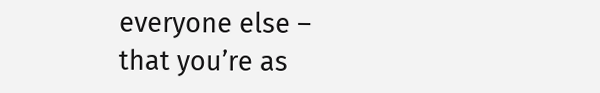everyone else – that you’re as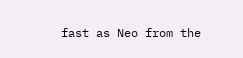fast as Neo from the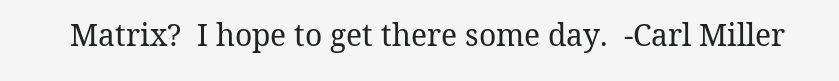Matrix?  I hope to get there some day.  -Carl Miller